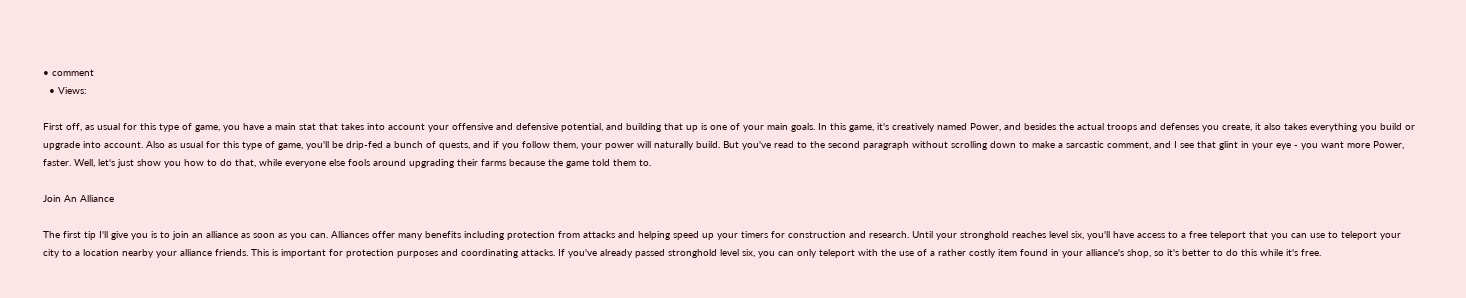• comment
  • Views:

First off, as usual for this type of game, you have a main stat that takes into account your offensive and defensive potential, and building that up is one of your main goals. In this game, it's creatively named Power, and besides the actual troops and defenses you create, it also takes everything you build or upgrade into account. Also as usual for this type of game, you'll be drip-fed a bunch of quests, and if you follow them, your power will naturally build. But you've read to the second paragraph without scrolling down to make a sarcastic comment, and I see that glint in your eye - you want more Power, faster. Well, let's just show you how to do that, while everyone else fools around upgrading their farms because the game told them to.

Join An Alliance

The first tip I'll give you is to join an alliance as soon as you can. Alliances offer many benefits including protection from attacks and helping speed up your timers for construction and research. Until your stronghold reaches level six, you'll have access to a free teleport that you can use to teleport your city to a location nearby your alliance friends. This is important for protection purposes and coordinating attacks. If you've already passed stronghold level six, you can only teleport with the use of a rather costly item found in your alliance's shop, so it's better to do this while it's free.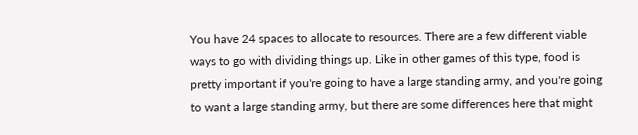You have 24 spaces to allocate to resources. There are a few different viable ways to go with dividing things up. Like in other games of this type, food is pretty important if you're going to have a large standing army, and you're going to want a large standing army, but there are some differences here that might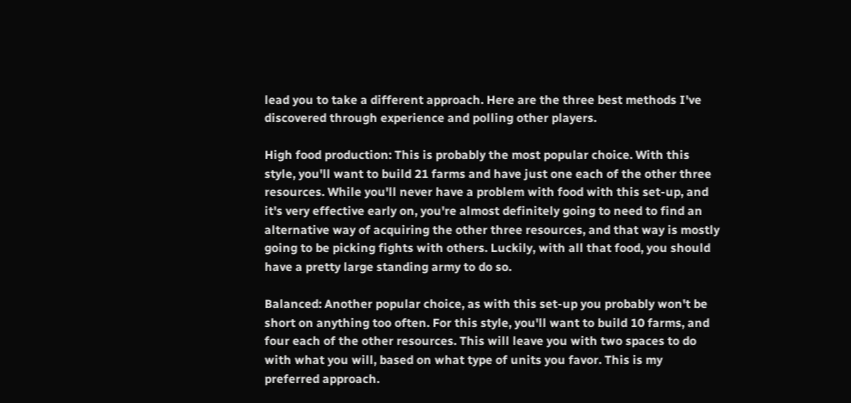lead you to take a different approach. Here are the three best methods I've discovered through experience and polling other players.

High food production: This is probably the most popular choice. With this style, you'll want to build 21 farms and have just one each of the other three resources. While you'll never have a problem with food with this set-up, and it's very effective early on, you're almost definitely going to need to find an alternative way of acquiring the other three resources, and that way is mostly going to be picking fights with others. Luckily, with all that food, you should have a pretty large standing army to do so.

Balanced: Another popular choice, as with this set-up you probably won't be short on anything too often. For this style, you'll want to build 10 farms, and four each of the other resources. This will leave you with two spaces to do with what you will, based on what type of units you favor. This is my preferred approach.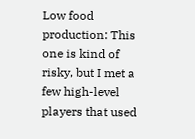Low food production: This one is kind of risky, but I met a few high-level players that used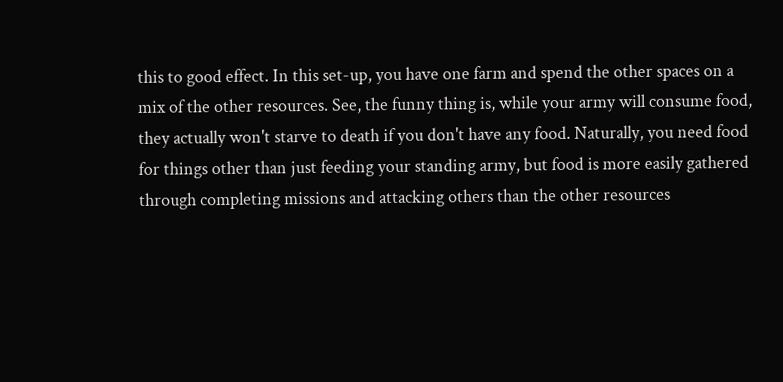this to good effect. In this set-up, you have one farm and spend the other spaces on a mix of the other resources. See, the funny thing is, while your army will consume food, they actually won't starve to death if you don't have any food. Naturally, you need food for things other than just feeding your standing army, but food is more easily gathered through completing missions and attacking others than the other resources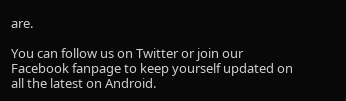are.

You can follow us on Twitter or join our Facebook fanpage to keep yourself updated on all the latest on Android.